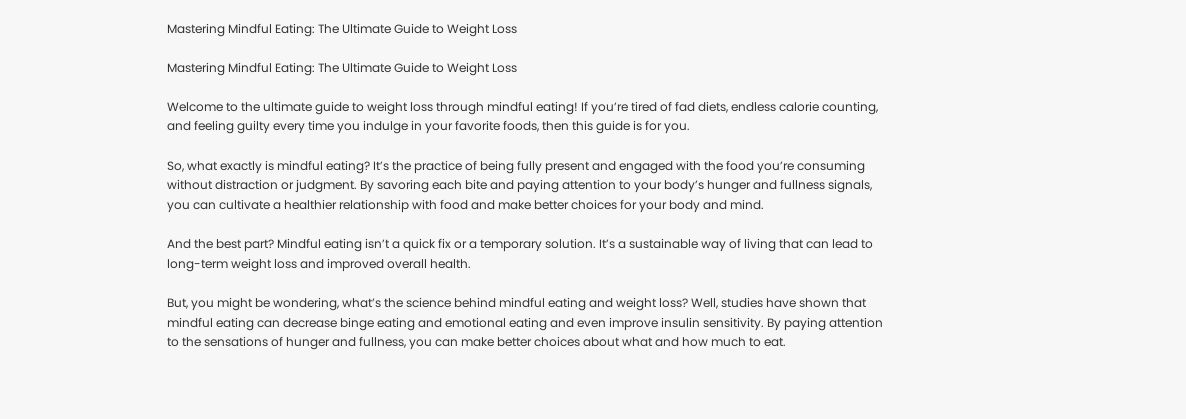Mastering Mindful Eating: The Ultimate Guide to Weight Loss

Mastering Mindful Eating: The Ultimate Guide to Weight Loss

Welcome to the ultimate guide to weight loss through mindful eating! If you’re tired of fad diets, endless calorie counting, and feeling guilty every time you indulge in your favorite foods, then this guide is for you.

So, what exactly is mindful eating? It’s the practice of being fully present and engaged with the food you’re consuming without distraction or judgment. By savoring each bite and paying attention to your body’s hunger and fullness signals, you can cultivate a healthier relationship with food and make better choices for your body and mind.

And the best part? Mindful eating isn’t a quick fix or a temporary solution. It’s a sustainable way of living that can lead to long-term weight loss and improved overall health.

But, you might be wondering, what’s the science behind mindful eating and weight loss? Well, studies have shown that mindful eating can decrease binge eating and emotional eating and even improve insulin sensitivity. By paying attention to the sensations of hunger and fullness, you can make better choices about what and how much to eat.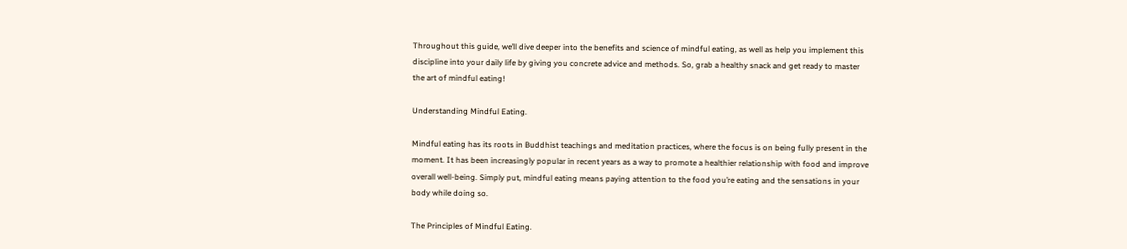Throughout this guide, we’ll dive deeper into the benefits and science of mindful eating, as well as help you implement this discipline into your daily life by giving you concrete advice and methods. So, grab a healthy snack and get ready to master the art of mindful eating!

Understanding Mindful Eating.

Mindful eating has its roots in Buddhist teachings and meditation practices, where the focus is on being fully present in the moment. It has been increasingly popular in recent years as a way to promote a healthier relationship with food and improve overall well-being. Simply put, mindful eating means paying attention to the food you’re eating and the sensations in your body while doing so.

The Principles of Mindful Eating.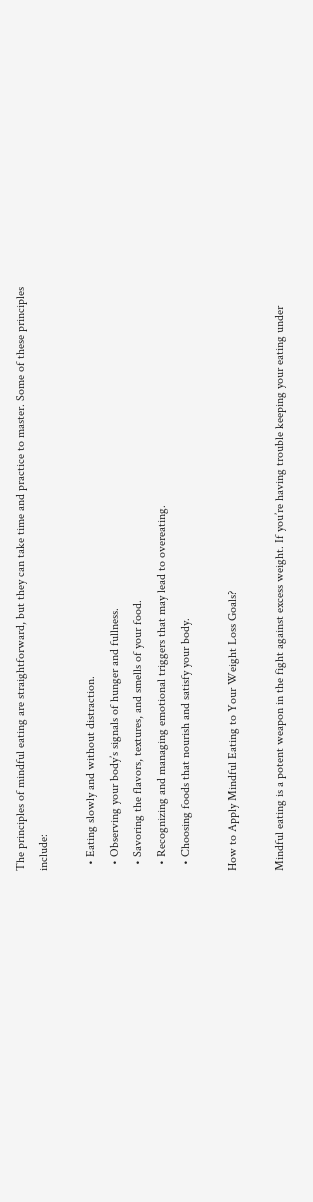The principles of mindful eating are straightforward, but they can take time and practice to master. Some of these principles include:

  • Eating slowly and without distraction.
  • Observing your body’s signals of hunger and fullness.
  • Savoring the flavors, textures, and smells of your food.
  • Recognizing and managing emotional triggers that may lead to overeating.
  • Choosing foods that nourish and satisfy your body.

How to Apply Mindful Eating to Your Weight Loss Goals?

Mindful eating is a potent weapon in the fight against excess weight. If you’re having trouble keeping your eating under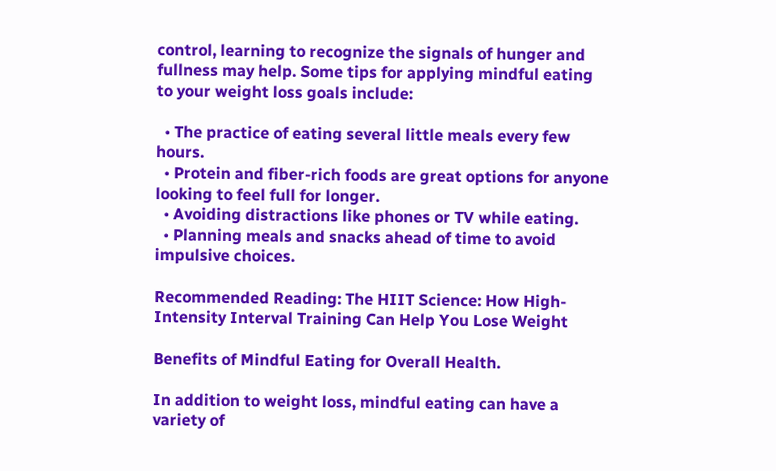control, learning to recognize the signals of hunger and fullness may help. Some tips for applying mindful eating to your weight loss goals include:

  • The practice of eating several little meals every few hours.
  • Protein and fiber-rich foods are great options for anyone looking to feel full for longer.
  • Avoiding distractions like phones or TV while eating.
  • Planning meals and snacks ahead of time to avoid impulsive choices.

Recommended Reading: The HIIT Science: How High-Intensity Interval Training Can Help You Lose Weight

Benefits of Mindful Eating for Overall Health.

In addition to weight loss, mindful eating can have a variety of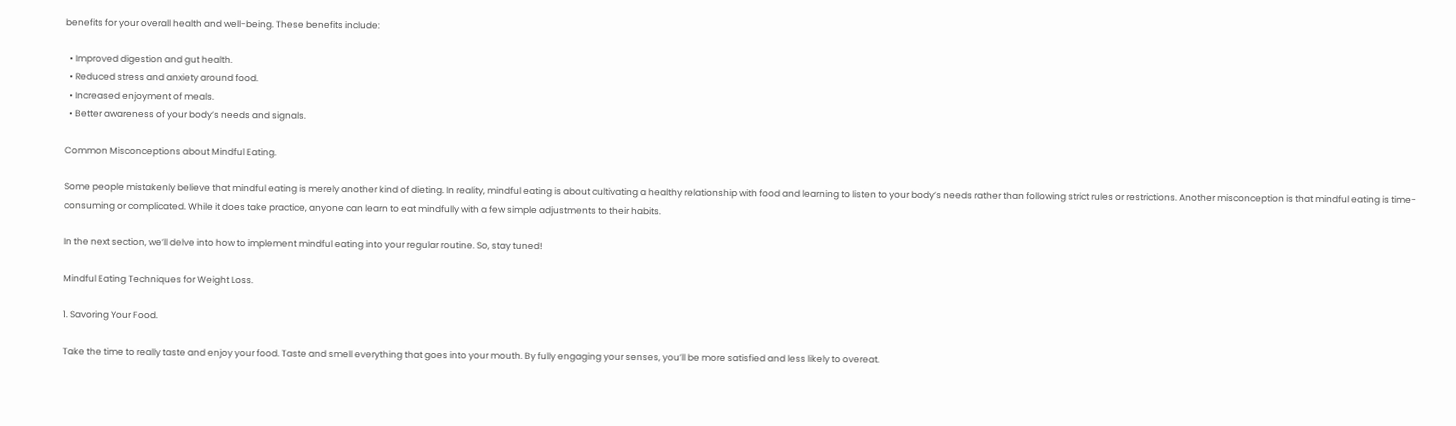benefits for your overall health and well-being. These benefits include:

  • Improved digestion and gut health.
  • Reduced stress and anxiety around food.
  • Increased enjoyment of meals.
  • Better awareness of your body’s needs and signals.

Common Misconceptions about Mindful Eating.

Some people mistakenly believe that mindful eating is merely another kind of dieting. In reality, mindful eating is about cultivating a healthy relationship with food and learning to listen to your body’s needs rather than following strict rules or restrictions. Another misconception is that mindful eating is time-consuming or complicated. While it does take practice, anyone can learn to eat mindfully with a few simple adjustments to their habits.

In the next section, we’ll delve into how to implement mindful eating into your regular routine. So, stay tuned!

Mindful Eating Techniques for Weight Loss.

1. Savoring Your Food.

Take the time to really taste and enjoy your food. Taste and smell everything that goes into your mouth. By fully engaging your senses, you’ll be more satisfied and less likely to overeat.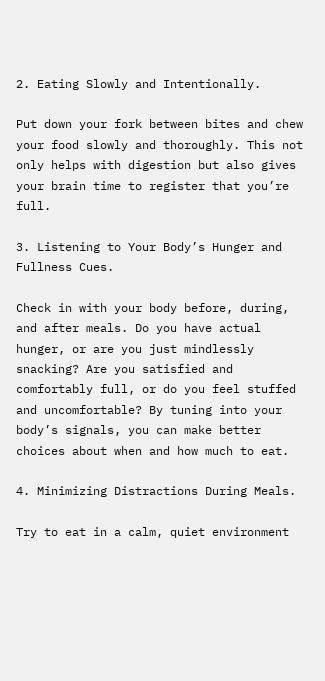2. Eating Slowly and Intentionally.

Put down your fork between bites and chew your food slowly and thoroughly. This not only helps with digestion but also gives your brain time to register that you’re full.

3. Listening to Your Body’s Hunger and Fullness Cues.

Check in with your body before, during, and after meals. Do you have actual hunger, or are you just mindlessly snacking? Are you satisfied and comfortably full, or do you feel stuffed and uncomfortable? By tuning into your body’s signals, you can make better choices about when and how much to eat.

4. Minimizing Distractions During Meals.

Try to eat in a calm, quiet environment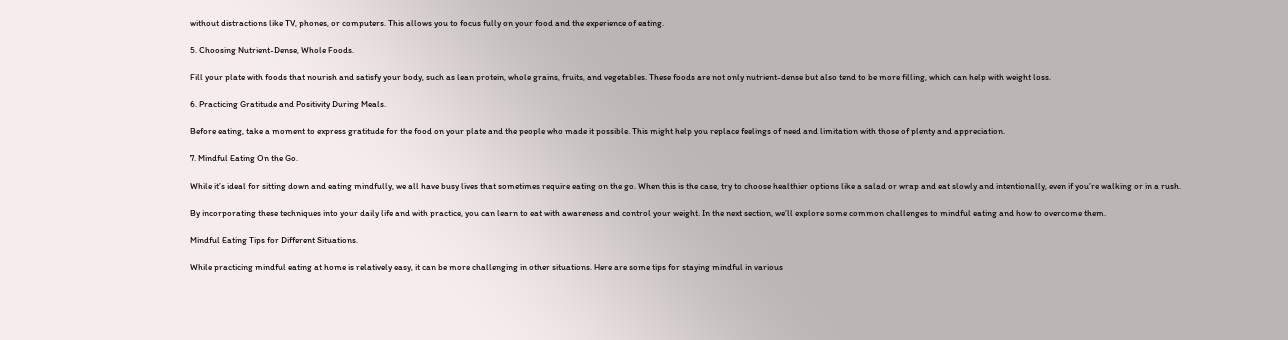without distractions like TV, phones, or computers. This allows you to focus fully on your food and the experience of eating.

5. Choosing Nutrient-Dense, Whole Foods.

Fill your plate with foods that nourish and satisfy your body, such as lean protein, whole grains, fruits, and vegetables. These foods are not only nutrient-dense but also tend to be more filling, which can help with weight loss.

6. Practicing Gratitude and Positivity During Meals.

Before eating, take a moment to express gratitude for the food on your plate and the people who made it possible. This might help you replace feelings of need and limitation with those of plenty and appreciation.

7. Mindful Eating On the Go.

While it’s ideal for sitting down and eating mindfully, we all have busy lives that sometimes require eating on the go. When this is the case, try to choose healthier options like a salad or wrap and eat slowly and intentionally, even if you’re walking or in a rush.

By incorporating these techniques into your daily life and with practice, you can learn to eat with awareness and control your weight. In the next section, we’ll explore some common challenges to mindful eating and how to overcome them.

Mindful Eating Tips for Different Situations.

While practicing mindful eating at home is relatively easy, it can be more challenging in other situations. Here are some tips for staying mindful in various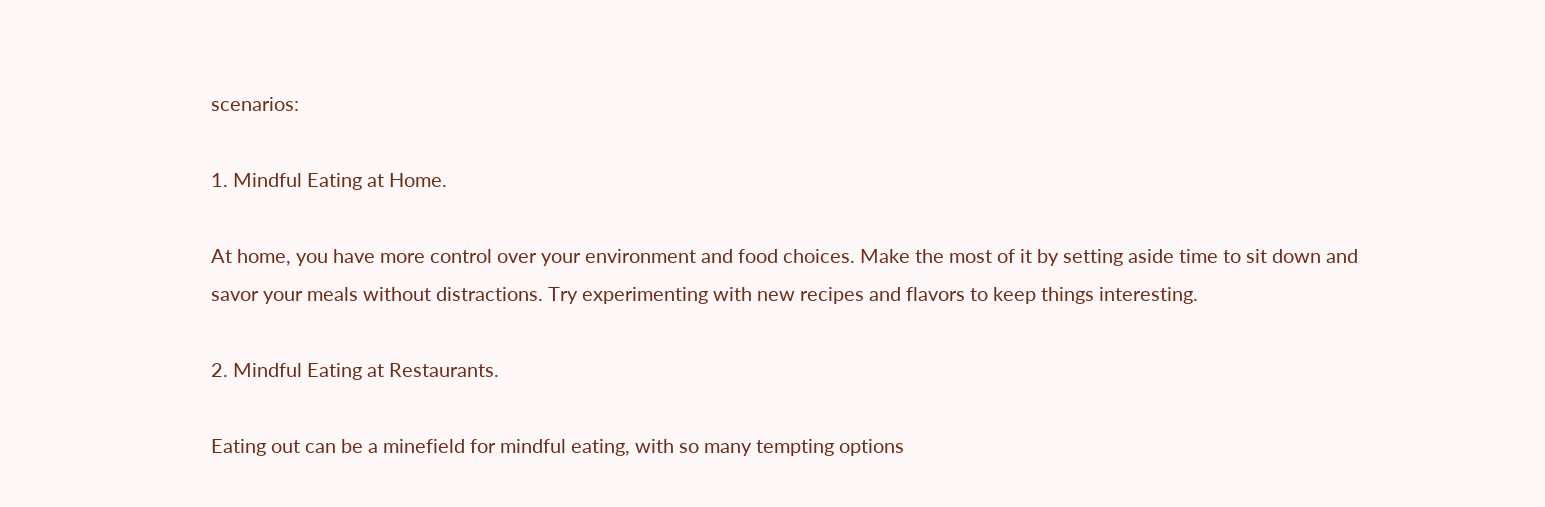scenarios:

1. Mindful Eating at Home.

At home, you have more control over your environment and food choices. Make the most of it by setting aside time to sit down and savor your meals without distractions. Try experimenting with new recipes and flavors to keep things interesting.

2. Mindful Eating at Restaurants.

Eating out can be a minefield for mindful eating, with so many tempting options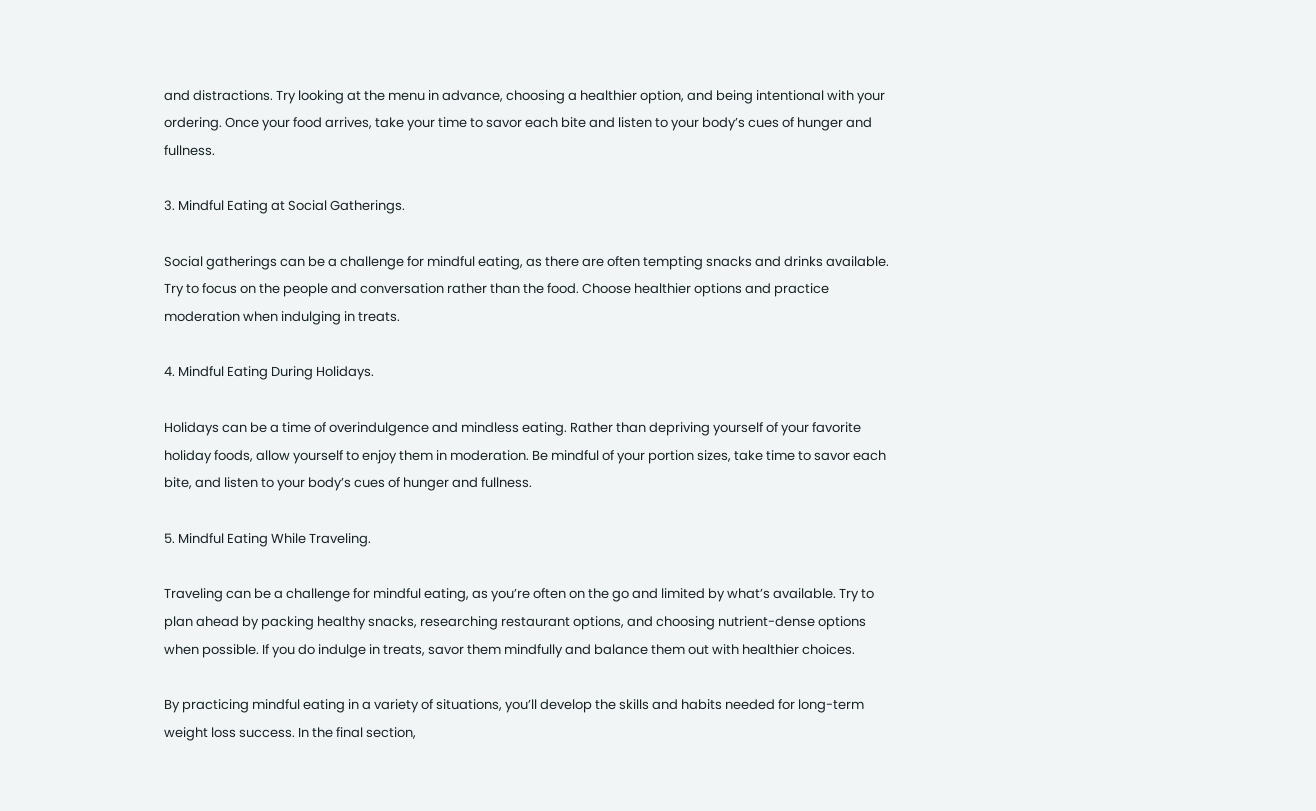and distractions. Try looking at the menu in advance, choosing a healthier option, and being intentional with your ordering. Once your food arrives, take your time to savor each bite and listen to your body’s cues of hunger and fullness.

3. Mindful Eating at Social Gatherings.

Social gatherings can be a challenge for mindful eating, as there are often tempting snacks and drinks available. Try to focus on the people and conversation rather than the food. Choose healthier options and practice moderation when indulging in treats.

4. Mindful Eating During Holidays.

Holidays can be a time of overindulgence and mindless eating. Rather than depriving yourself of your favorite holiday foods, allow yourself to enjoy them in moderation. Be mindful of your portion sizes, take time to savor each bite, and listen to your body’s cues of hunger and fullness.

5. Mindful Eating While Traveling.

Traveling can be a challenge for mindful eating, as you’re often on the go and limited by what’s available. Try to plan ahead by packing healthy snacks, researching restaurant options, and choosing nutrient-dense options when possible. If you do indulge in treats, savor them mindfully and balance them out with healthier choices.

By practicing mindful eating in a variety of situations, you’ll develop the skills and habits needed for long-term weight loss success. In the final section,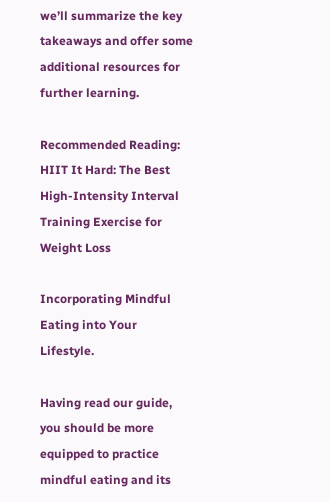we’ll summarize the key takeaways and offer some additional resources for further learning.

Recommended Reading: HIIT It Hard: The Best High-Intensity Interval Training Exercise for Weight Loss

Incorporating Mindful Eating into Your Lifestyle.

Having read our guide, you should be more equipped to practice mindful eating and its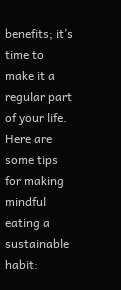benefits; it’s time to make it a regular part of your life. Here are some tips for making mindful eating a sustainable habit: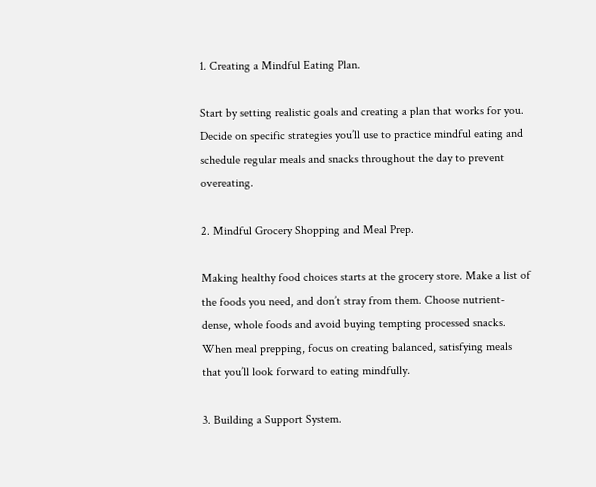1. Creating a Mindful Eating Plan.

Start by setting realistic goals and creating a plan that works for you. Decide on specific strategies you’ll use to practice mindful eating and schedule regular meals and snacks throughout the day to prevent overeating.

2. Mindful Grocery Shopping and Meal Prep.

Making healthy food choices starts at the grocery store. Make a list of the foods you need, and don’t stray from them. Choose nutrient-dense, whole foods and avoid buying tempting processed snacks. When meal prepping, focus on creating balanced, satisfying meals that you’ll look forward to eating mindfully.

3. Building a Support System.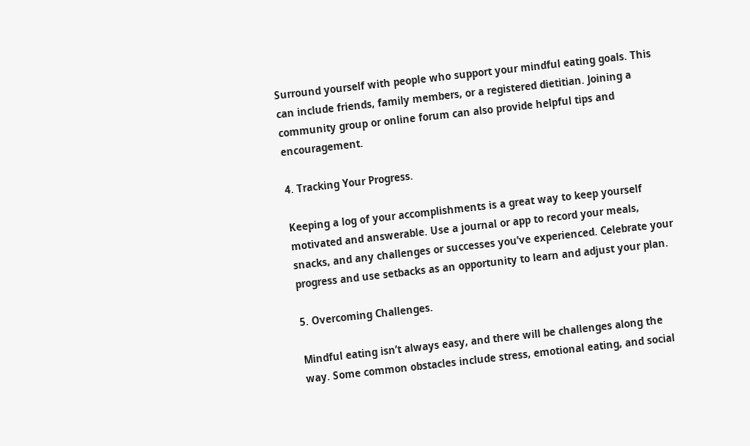Surround yourself with people who support your mindful eating goals. This can include friends, family members, or a registered dietitian. Joining a community group or online forum can also provide helpful tips and encouragement.

4. Tracking Your Progress.

Keeping a log of your accomplishments is a great way to keep yourself motivated and answerable. Use a journal or app to record your meals, snacks, and any challenges or successes you’ve experienced. Celebrate your progress and use setbacks as an opportunity to learn and adjust your plan.

5. Overcoming Challenges.

Mindful eating isn’t always easy, and there will be challenges along the way. Some common obstacles include stress, emotional eating, and social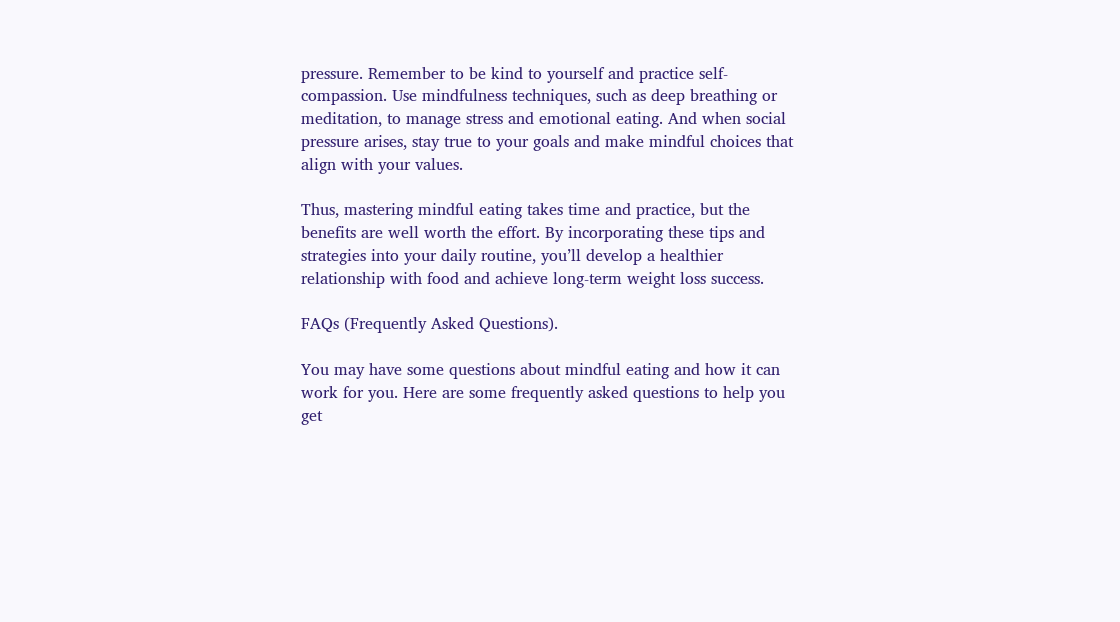pressure. Remember to be kind to yourself and practice self-compassion. Use mindfulness techniques, such as deep breathing or meditation, to manage stress and emotional eating. And when social pressure arises, stay true to your goals and make mindful choices that align with your values.

Thus, mastering mindful eating takes time and practice, but the benefits are well worth the effort. By incorporating these tips and strategies into your daily routine, you’ll develop a healthier relationship with food and achieve long-term weight loss success.

FAQs (Frequently Asked Questions).

You may have some questions about mindful eating and how it can work for you. Here are some frequently asked questions to help you get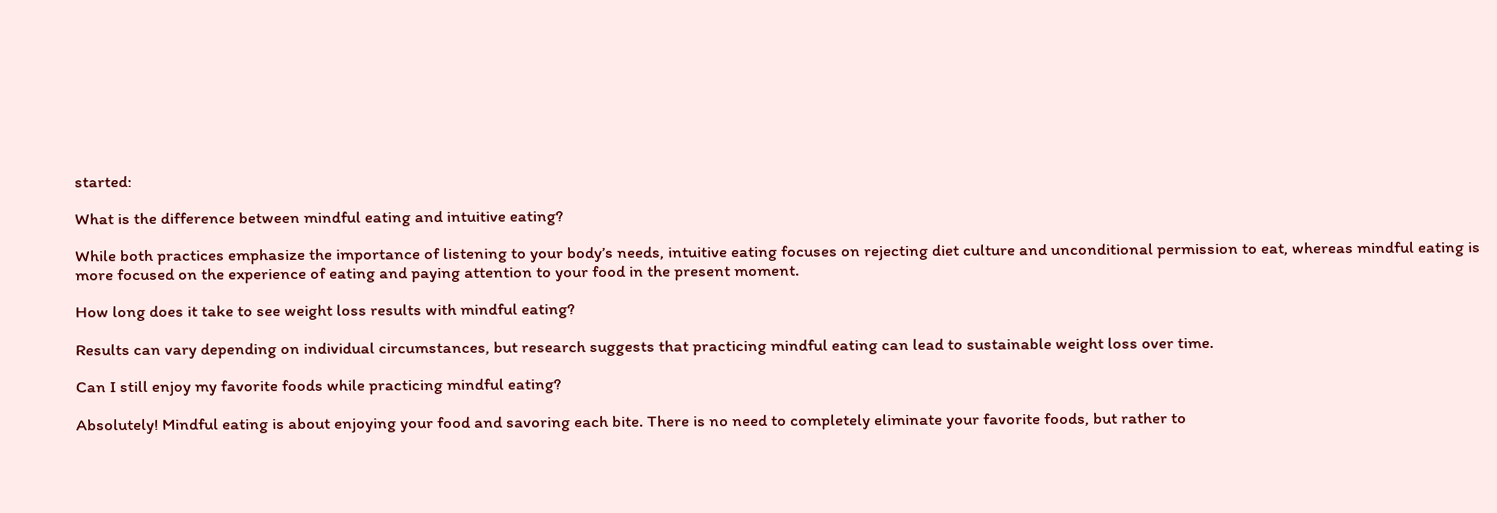started:

What is the difference between mindful eating and intuitive eating?

While both practices emphasize the importance of listening to your body’s needs, intuitive eating focuses on rejecting diet culture and unconditional permission to eat, whereas mindful eating is more focused on the experience of eating and paying attention to your food in the present moment.

How long does it take to see weight loss results with mindful eating?

Results can vary depending on individual circumstances, but research suggests that practicing mindful eating can lead to sustainable weight loss over time.

Can I still enjoy my favorite foods while practicing mindful eating?

Absolutely! Mindful eating is about enjoying your food and savoring each bite. There is no need to completely eliminate your favorite foods, but rather to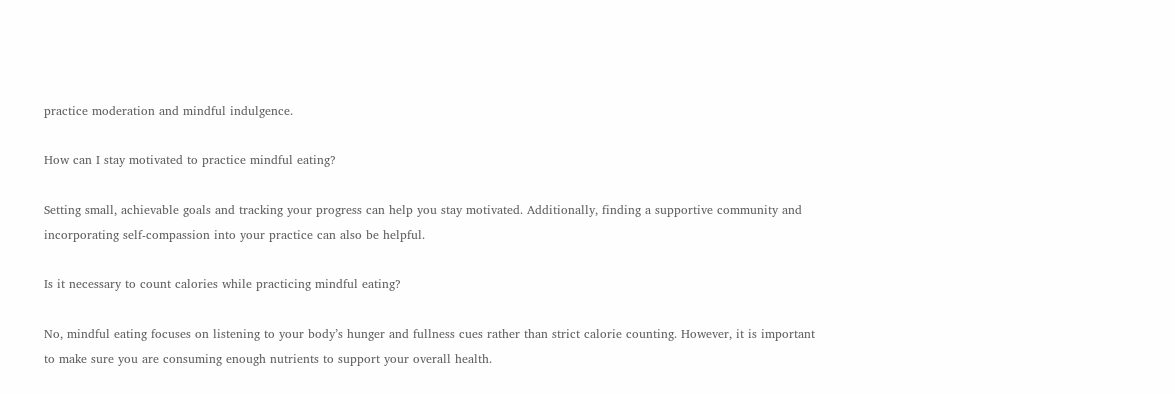practice moderation and mindful indulgence.

How can I stay motivated to practice mindful eating?

Setting small, achievable goals and tracking your progress can help you stay motivated. Additionally, finding a supportive community and incorporating self-compassion into your practice can also be helpful.

Is it necessary to count calories while practicing mindful eating?

No, mindful eating focuses on listening to your body’s hunger and fullness cues rather than strict calorie counting. However, it is important to make sure you are consuming enough nutrients to support your overall health.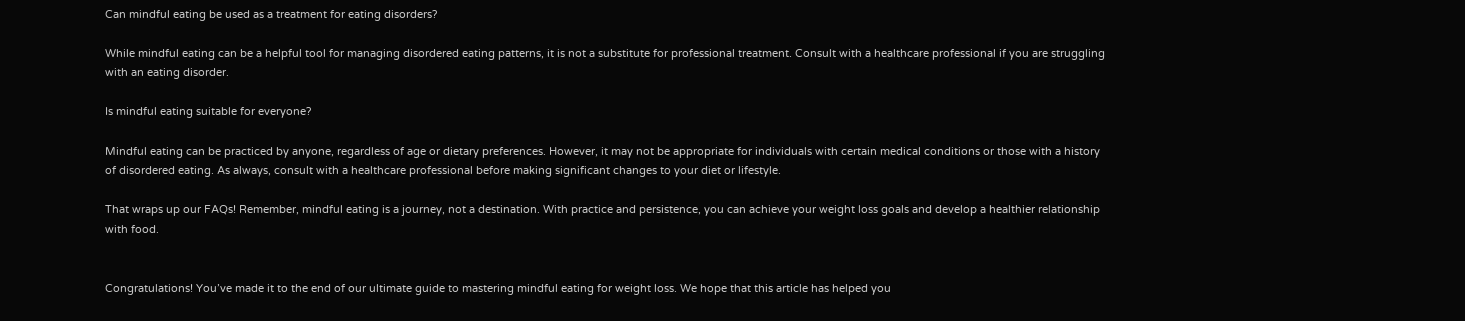Can mindful eating be used as a treatment for eating disorders?

While mindful eating can be a helpful tool for managing disordered eating patterns, it is not a substitute for professional treatment. Consult with a healthcare professional if you are struggling with an eating disorder.

Is mindful eating suitable for everyone?

Mindful eating can be practiced by anyone, regardless of age or dietary preferences. However, it may not be appropriate for individuals with certain medical conditions or those with a history of disordered eating. As always, consult with a healthcare professional before making significant changes to your diet or lifestyle.

That wraps up our FAQs! Remember, mindful eating is a journey, not a destination. With practice and persistence, you can achieve your weight loss goals and develop a healthier relationship with food.


Congratulations! You’ve made it to the end of our ultimate guide to mastering mindful eating for weight loss. We hope that this article has helped you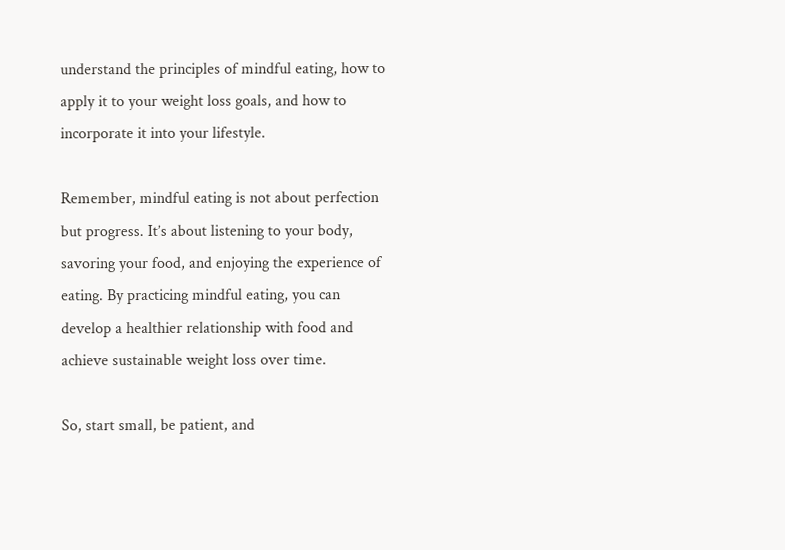understand the principles of mindful eating, how to apply it to your weight loss goals, and how to incorporate it into your lifestyle.

Remember, mindful eating is not about perfection but progress. It’s about listening to your body, savoring your food, and enjoying the experience of eating. By practicing mindful eating, you can develop a healthier relationship with food and achieve sustainable weight loss over time.

So, start small, be patient, and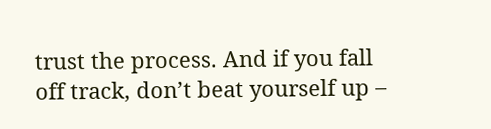trust the process. And if you fall off track, don’t beat yourself up –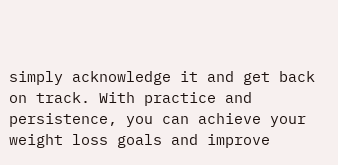simply acknowledge it and get back on track. With practice and persistence, you can achieve your weight loss goals and improve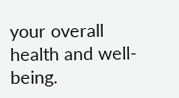your overall health and well-being.